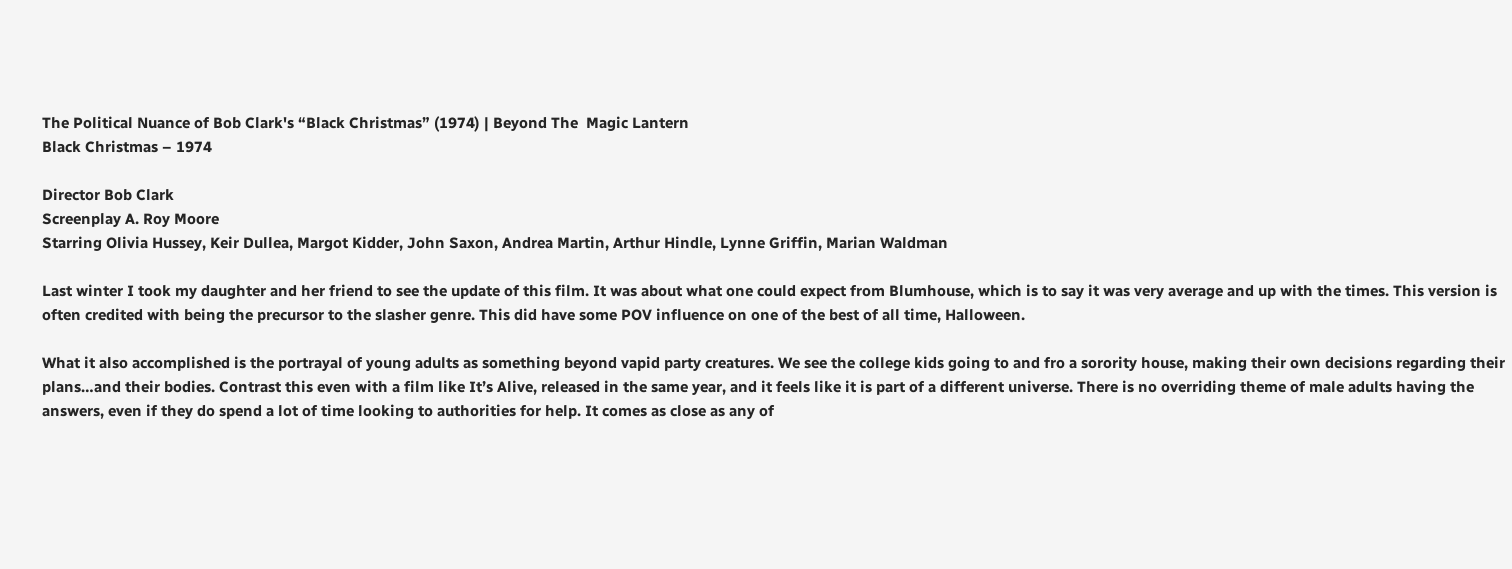The Political Nuance of Bob Clark's “Black Christmas” (1974) | Beyond The  Magic Lantern
Black Christmas – 1974

Director Bob Clark
Screenplay A. Roy Moore
Starring Olivia Hussey, Keir Dullea, Margot Kidder, John Saxon, Andrea Martin, Arthur Hindle, Lynne Griffin, Marian Waldman

Last winter I took my daughter and her friend to see the update of this film. It was about what one could expect from Blumhouse, which is to say it was very average and up with the times. This version is often credited with being the precursor to the slasher genre. This did have some POV influence on one of the best of all time, Halloween.

What it also accomplished is the portrayal of young adults as something beyond vapid party creatures. We see the college kids going to and fro a sorority house, making their own decisions regarding their plans…and their bodies. Contrast this even with a film like It’s Alive, released in the same year, and it feels like it is part of a different universe. There is no overriding theme of male adults having the answers, even if they do spend a lot of time looking to authorities for help. It comes as close as any of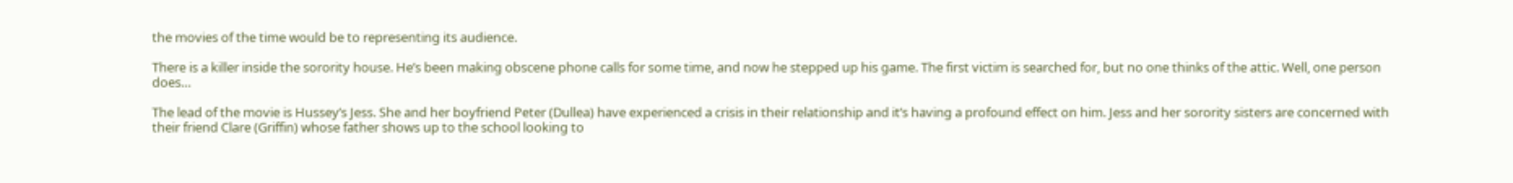the movies of the time would be to representing its audience.

There is a killer inside the sorority house. He’s been making obscene phone calls for some time, and now he stepped up his game. The first victim is searched for, but no one thinks of the attic. Well, one person does…

The lead of the movie is Hussey’s Jess. She and her boyfriend Peter (Dullea) have experienced a crisis in their relationship and it’s having a profound effect on him. Jess and her sorority sisters are concerned with their friend Clare (Griffin) whose father shows up to the school looking to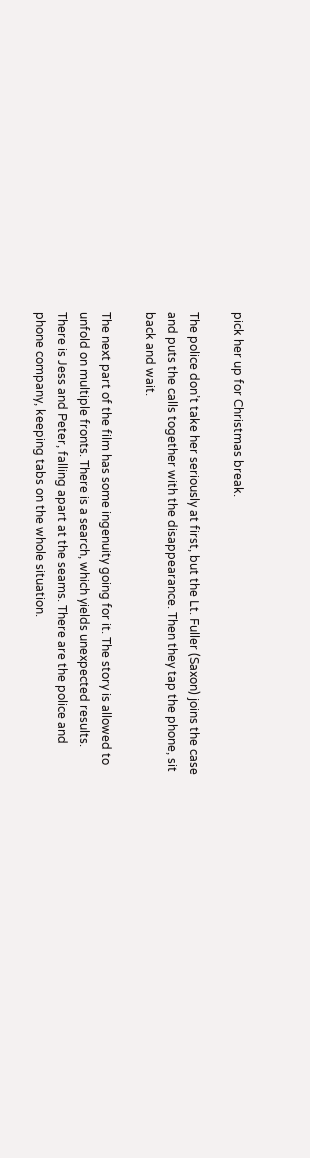pick her up for Christmas break.

The police don’t take her seriously at first, but the Lt. Fuller (Saxon) joins the case and puts the calls together with the disappearance. Then they tap the phone, sit back and wait.

The next part of the film has some ingenuity going for it. The story is allowed to unfold on multiple fronts. There is a search, which yields unexpected results. There is Jess and Peter, falling apart at the seams. There are the police and phone company, keeping tabs on the whole situation.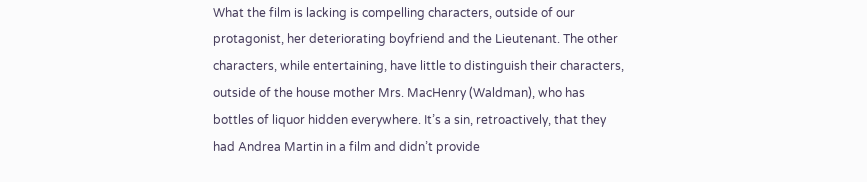What the film is lacking is compelling characters, outside of our protagonist, her deteriorating boyfriend and the Lieutenant. The other characters, while entertaining, have little to distinguish their characters, outside of the house mother Mrs. MacHenry (Waldman), who has bottles of liquor hidden everywhere. It’s a sin, retroactively, that they had Andrea Martin in a film and didn’t provide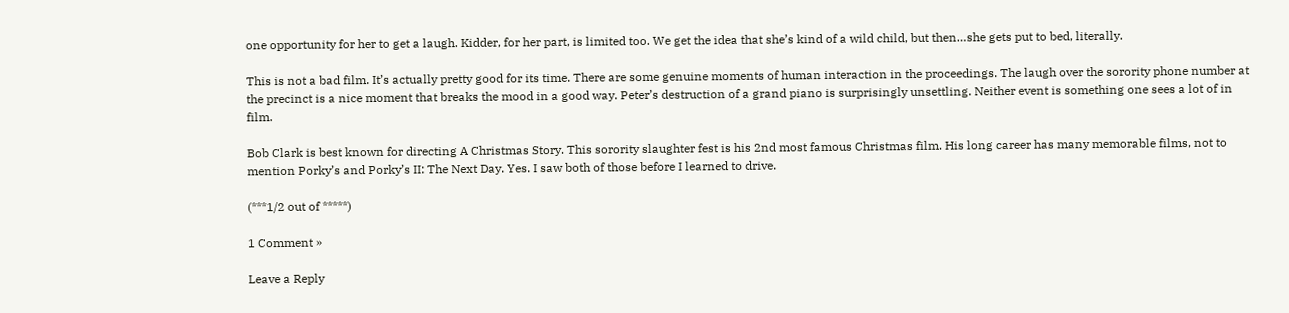one opportunity for her to get a laugh. Kidder, for her part, is limited too. We get the idea that she’s kind of a wild child, but then…she gets put to bed, literally.

This is not a bad film. It’s actually pretty good for its time. There are some genuine moments of human interaction in the proceedings. The laugh over the sorority phone number at the precinct is a nice moment that breaks the mood in a good way. Peter’s destruction of a grand piano is surprisingly unsettling. Neither event is something one sees a lot of in film.

Bob Clark is best known for directing A Christmas Story. This sorority slaughter fest is his 2nd most famous Christmas film. His long career has many memorable films, not to mention Porky’s and Porky’s II: The Next Day. Yes. I saw both of those before I learned to drive.

(***1/2 out of *****)

1 Comment »

Leave a Reply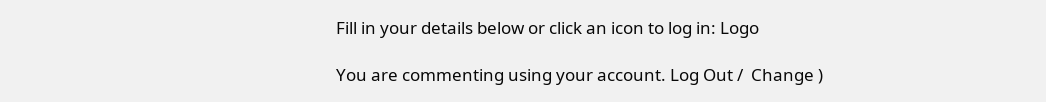Fill in your details below or click an icon to log in: Logo

You are commenting using your account. Log Out /  Change )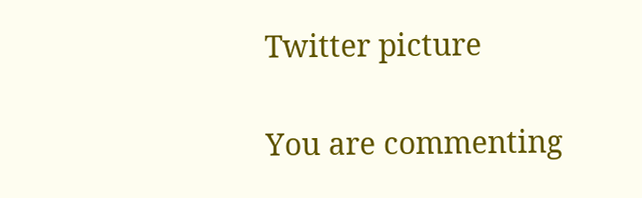Twitter picture

You are commenting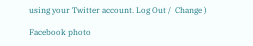using your Twitter account. Log Out /  Change )

Facebook photo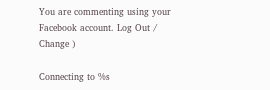You are commenting using your Facebook account. Log Out /  Change )

Connecting to %s